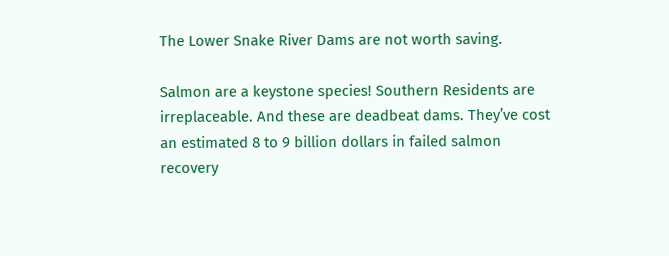The Lower Snake River Dams are not worth saving.

Salmon are a keystone species! Southern Residents are irreplaceable. And these are deadbeat dams. They’ve cost an estimated 8 to 9 billion dollars in failed salmon recovery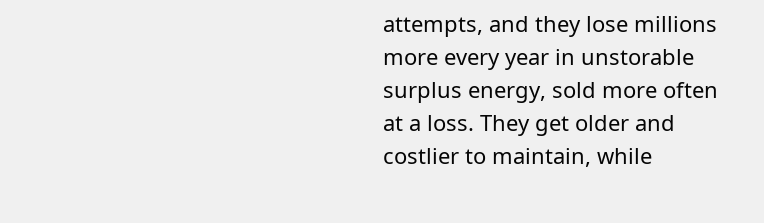attempts, and they lose millions more every year in unstorable surplus energy, sold more often at a loss. They get older and costlier to maintain, while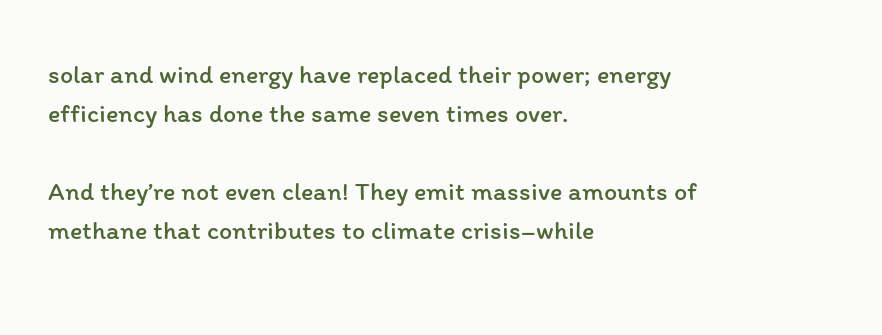solar and wind energy have replaced their power; energy efficiency has done the same seven times over.

And they’re not even clean! They emit massive amounts of methane that contributes to climate crisis–while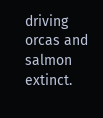driving orcas and salmon extinct.